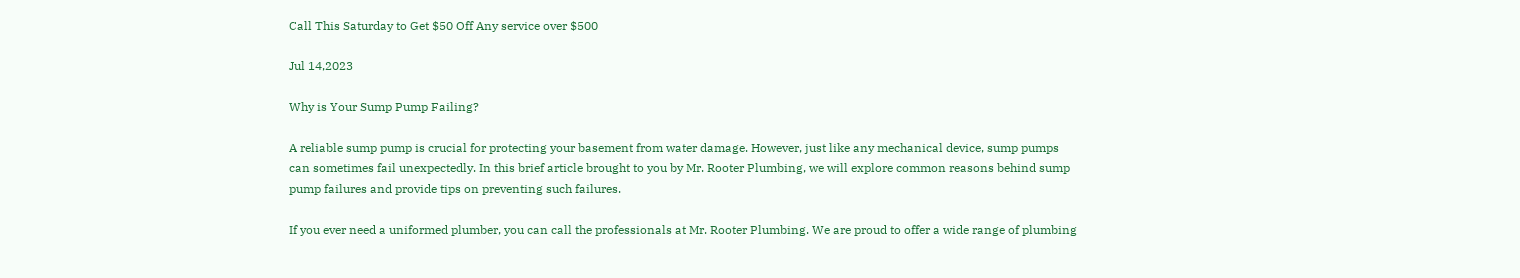Call This Saturday to Get $50 Off Any service over $500

Jul 14,2023

Why is Your Sump Pump Failing?

A reliable sump pump is crucial for protecting your basement from water damage. However, just like any mechanical device, sump pumps can sometimes fail unexpectedly. In this brief article brought to you by Mr. Rooter Plumbing, we will explore common reasons behind sump pump failures and provide tips on preventing such failures.

If you ever need a uniformed plumber, you can call the professionals at Mr. Rooter Plumbing. We are proud to offer a wide range of plumbing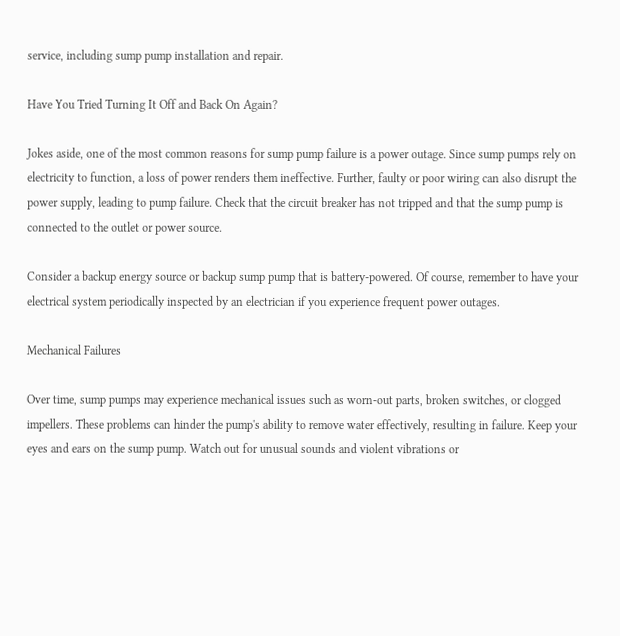service, including sump pump installation and repair.

Have You Tried Turning It Off and Back On Again?

Jokes aside, one of the most common reasons for sump pump failure is a power outage. Since sump pumps rely on electricity to function, a loss of power renders them ineffective. Further, faulty or poor wiring can also disrupt the power supply, leading to pump failure. Check that the circuit breaker has not tripped and that the sump pump is connected to the outlet or power source.

Consider a backup energy source or backup sump pump that is battery-powered. Of course, remember to have your electrical system periodically inspected by an electrician if you experience frequent power outages.

Mechanical Failures

Over time, sump pumps may experience mechanical issues such as worn-out parts, broken switches, or clogged impellers. These problems can hinder the pump's ability to remove water effectively, resulting in failure. Keep your eyes and ears on the sump pump. Watch out for unusual sounds and violent vibrations or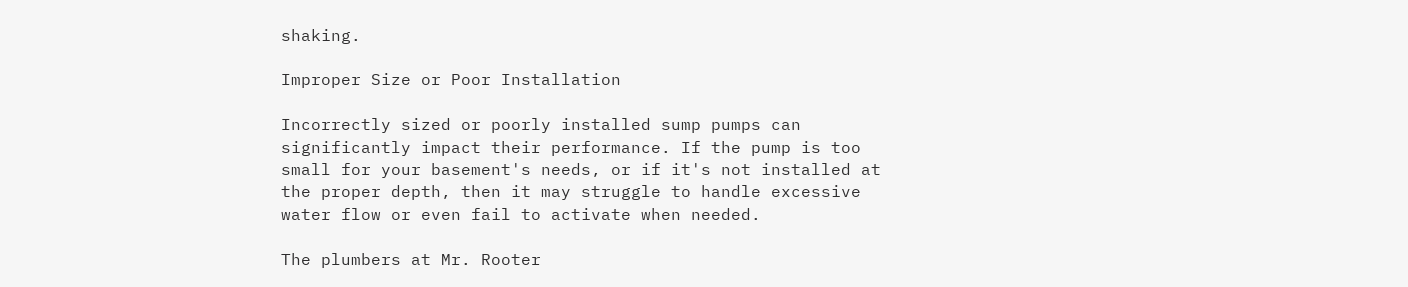shaking.

Improper Size or Poor Installation

Incorrectly sized or poorly installed sump pumps can significantly impact their performance. If the pump is too small for your basement's needs, or if it's not installed at the proper depth, then it may struggle to handle excessive water flow or even fail to activate when needed.

The plumbers at Mr. Rooter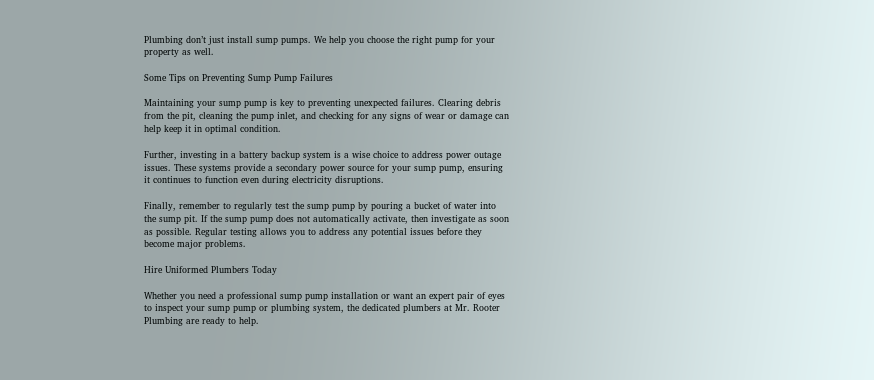Plumbing don’t just install sump pumps. We help you choose the right pump for your property as well.

Some Tips on Preventing Sump Pump Failures

Maintaining your sump pump is key to preventing unexpected failures. Clearing debris from the pit, cleaning the pump inlet, and checking for any signs of wear or damage can help keep it in optimal condition.

Further, investing in a battery backup system is a wise choice to address power outage issues. These systems provide a secondary power source for your sump pump, ensuring it continues to function even during electricity disruptions.

Finally, remember to regularly test the sump pump by pouring a bucket of water into the sump pit. If the sump pump does not automatically activate, then investigate as soon as possible. Regular testing allows you to address any potential issues before they become major problems.

Hire Uniformed Plumbers Today

Whether you need a professional sump pump installation or want an expert pair of eyes to inspect your sump pump or plumbing system, the dedicated plumbers at Mr. Rooter Plumbing are ready to help.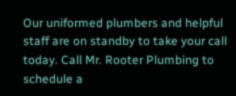Our uniformed plumbers and helpful staff are on standby to take your call today. Call Mr. Rooter Plumbing to schedule a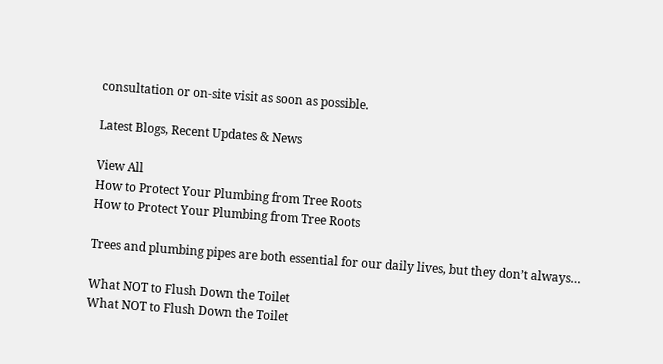consultation or on-site visit as soon as possible.

Latest Blogs, Recent Updates & News

View All
How to Protect Your Plumbing from Tree Roots
How to Protect Your Plumbing from Tree Roots

Trees and plumbing pipes are both essential for our daily lives, but they don’t always…

What NOT to Flush Down the Toilet
What NOT to Flush Down the Toilet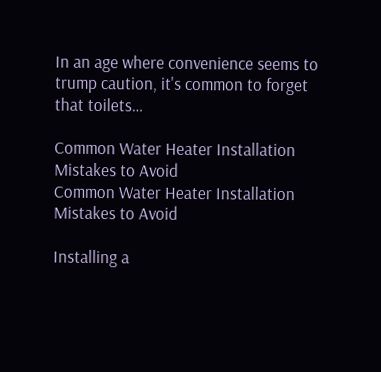In an age where convenience seems to trump caution, it's common to forget that toilets…

Common Water Heater Installation Mistakes to Avoid
Common Water Heater Installation Mistakes to Avoid

Installing a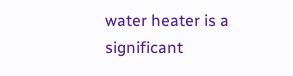water heater is a significant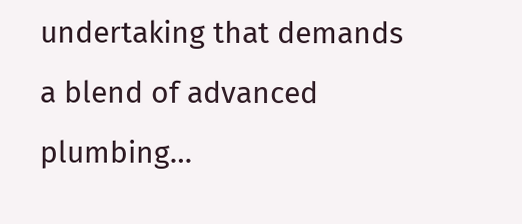undertaking that demands a blend of advanced plumbing…